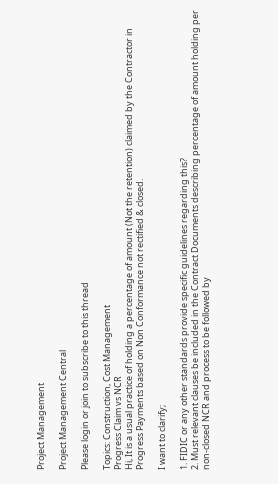Project Management

Project Management Central

Please login or join to subscribe to this thread

Topics: Construction, Cost Management
Progress Claim vs NCR
Hi, It is a usual practice of holding a percentage of amount (Not the retention) claimed by the Contractor in Progress Payments based on Non Conformance not rectified & closed.

I want to clarify;

1. FIDIC or any other standards provide specific guidelines regarding this?
2. Must relevant clauses be included in the Contract Documents describing percentage of amount holding per non-closed NCR and process to be followed by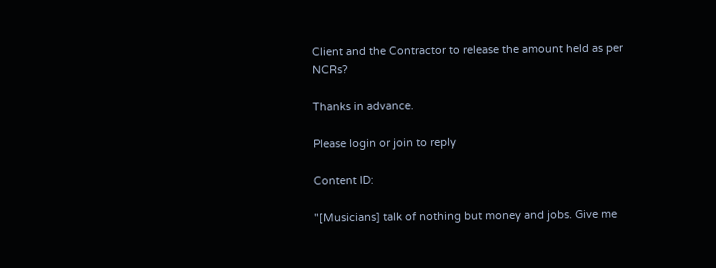Client and the Contractor to release the amount held as per NCRs?

Thanks in advance.

Please login or join to reply

Content ID:

"[Musicians] talk of nothing but money and jobs. Give me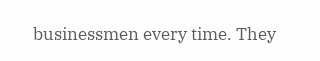businessmen every time. They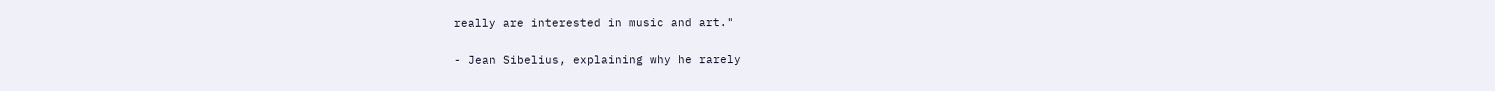really are interested in music and art."

- Jean Sibelius, explaining why he rarely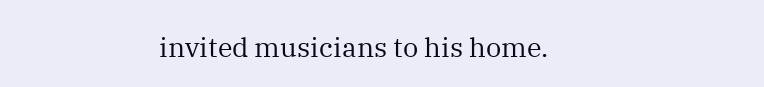invited musicians to his home.